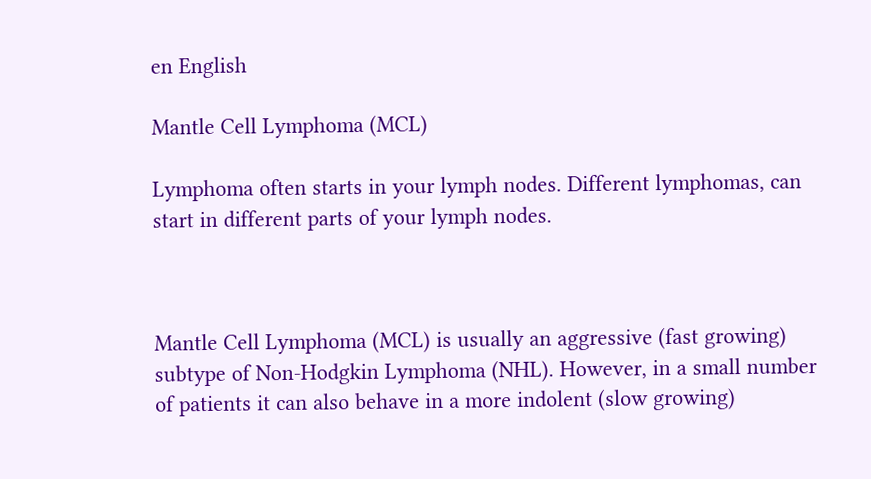en English

Mantle Cell Lymphoma (MCL)

Lymphoma often starts in your lymph nodes. Different lymphomas, can start in different parts of your lymph nodes.



Mantle Cell Lymphoma (MCL) is usually an aggressive (fast growing) subtype of Non-Hodgkin Lymphoma (NHL). However, in a small number of patients it can also behave in a more indolent (slow growing)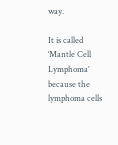way.

It is called ‘Mantle Cell Lymphoma’ because the lymphoma cells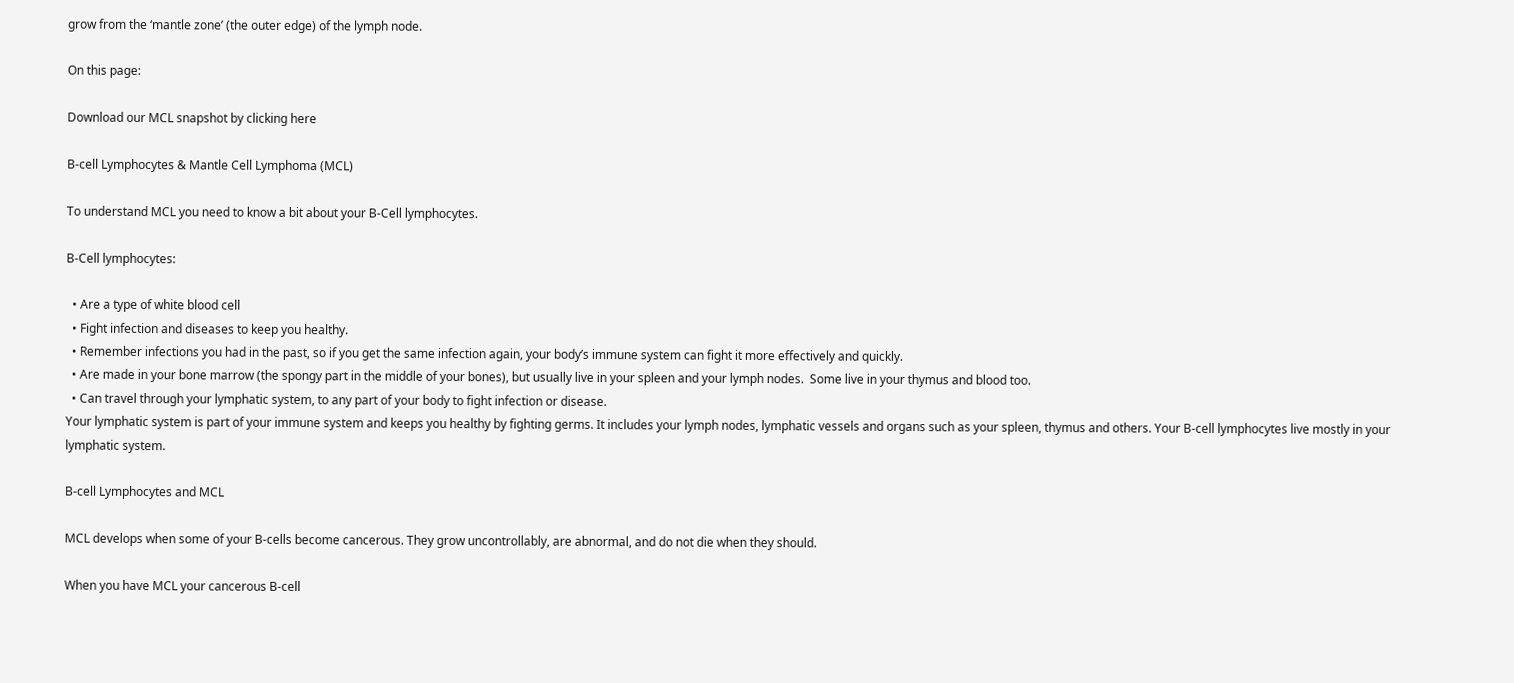grow from the ‘mantle zone’ (the outer edge) of the lymph node.

On this page:

Download our MCL snapshot by clicking here

B-cell Lymphocytes & Mantle Cell Lymphoma (MCL)

To understand MCL you need to know a bit about your B-Cell lymphocytes.

B-Cell lymphocytes:

  • Are a type of white blood cell
  • Fight infection and diseases to keep you healthy.
  • Remember infections you had in the past, so if you get the same infection again, your body’s immune system can fight it more effectively and quickly.
  • Are made in your bone marrow (the spongy part in the middle of your bones), but usually live in your spleen and your lymph nodes.  Some live in your thymus and blood too.
  • Can travel through your lymphatic system, to any part of your body to fight infection or disease.
Your lymphatic system is part of your immune system and keeps you healthy by fighting germs. It includes your lymph nodes, lymphatic vessels and organs such as your spleen, thymus and others. Your B-cell lymphocytes live mostly in your lymphatic system.

B-cell Lymphocytes and MCL

MCL develops when some of your B-cells become cancerous. They grow uncontrollably, are abnormal, and do not die when they should.

When you have MCL your cancerous B-cell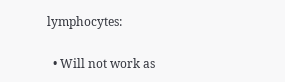lymphocytes:

  • Will not work as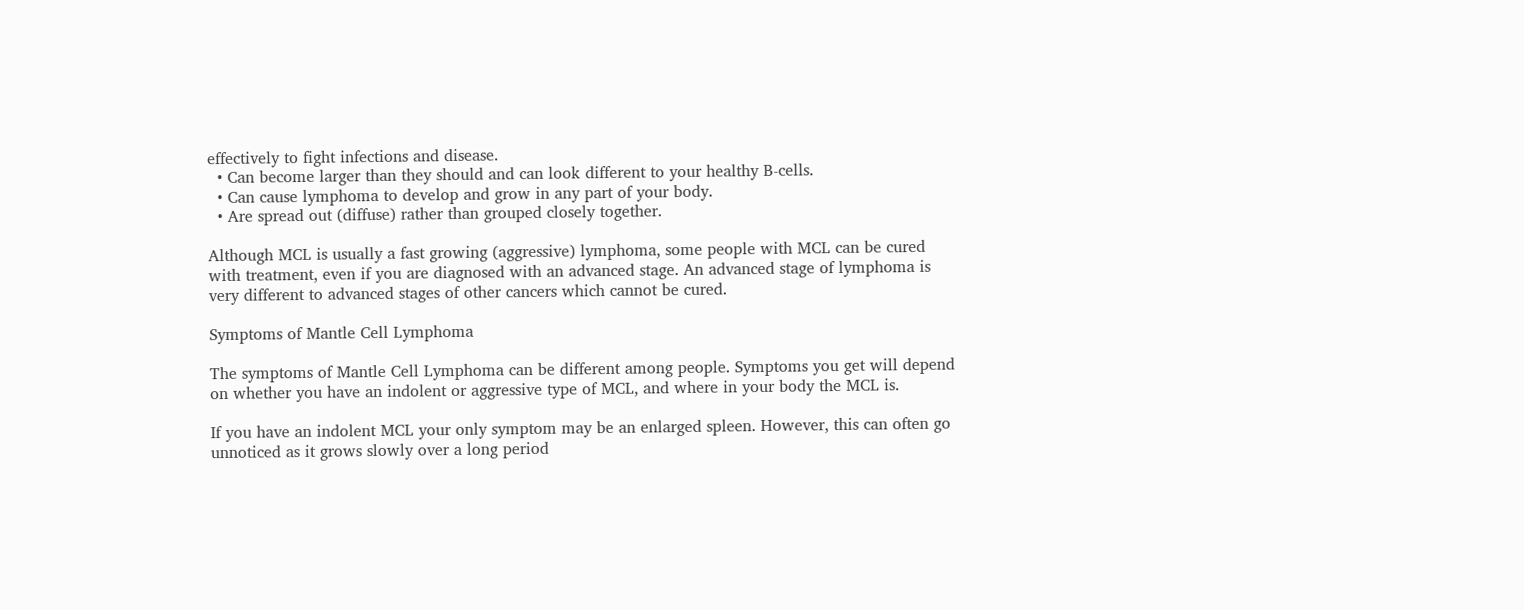effectively to fight infections and disease.
  • Can become larger than they should and can look different to your healthy B-cells.
  • Can cause lymphoma to develop and grow in any part of your body.
  • Are spread out (diffuse) rather than grouped closely together.

Although MCL is usually a fast growing (aggressive) lymphoma, some people with MCL can be cured with treatment, even if you are diagnosed with an advanced stage. An advanced stage of lymphoma is very different to advanced stages of other cancers which cannot be cured.

Symptoms of Mantle Cell Lymphoma

The symptoms of Mantle Cell Lymphoma can be different among people. Symptoms you get will depend on whether you have an indolent or aggressive type of MCL, and where in your body the MCL is.

If you have an indolent MCL your only symptom may be an enlarged spleen. However, this can often go unnoticed as it grows slowly over a long period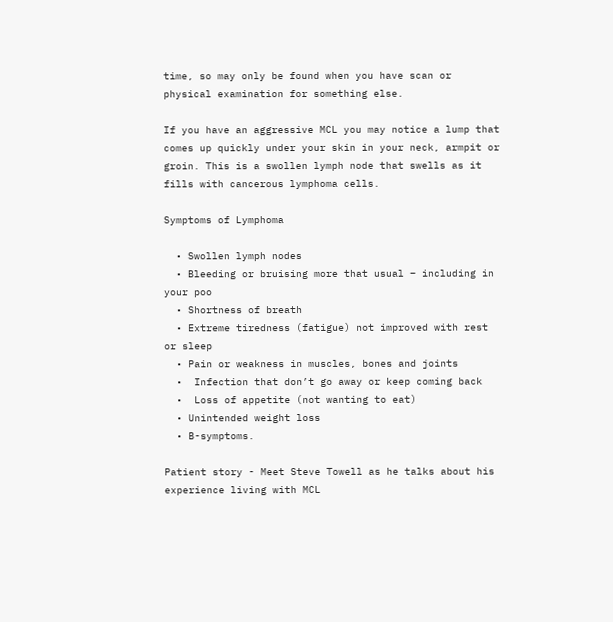time, so may only be found when you have scan or physical examination for something else.

If you have an aggressive MCL you may notice a lump that comes up quickly under your skin in your neck, armpit or groin. This is a swollen lymph node that swells as it fills with cancerous lymphoma cells.

Symptoms of Lymphoma

  • Swollen lymph nodes
  • Bleeding or bruising more that usual – including in your poo
  • Shortness of breath
  • Extreme tiredness (fatigue) not improved with rest or sleep
  • Pain or weakness in muscles, bones and joints
  •  Infection that don’t go away or keep coming back
  •  Loss of appetite (not wanting to eat)
  • Unintended weight loss
  • B-symptoms.

Patient story - Meet Steve Towell as he talks about his experience living with MCL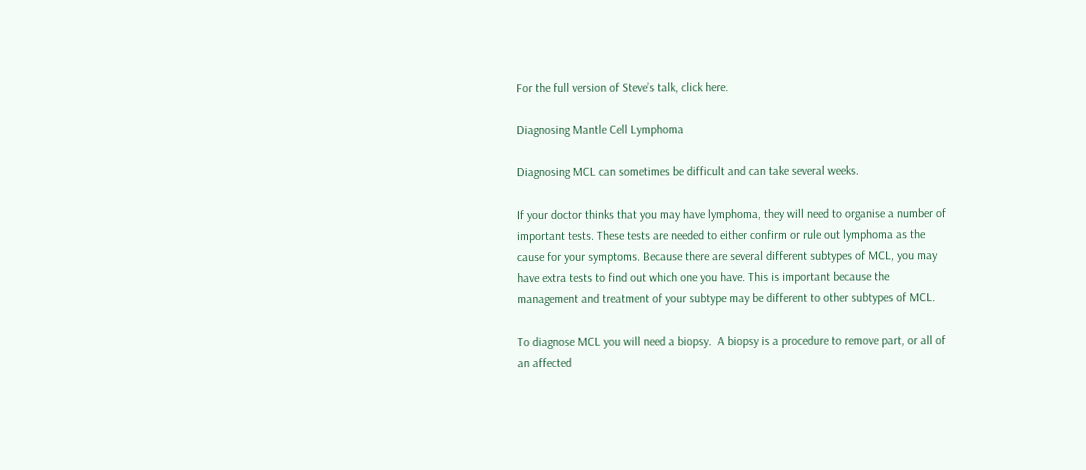For the full version of Steve’s talk, click here.

Diagnosing Mantle Cell Lymphoma

Diagnosing MCL can sometimes be difficult and can take several weeks.

If your doctor thinks that you may have lymphoma, they will need to organise a number of important tests. These tests are needed to either confirm or rule out lymphoma as the cause for your symptoms. Because there are several different subtypes of MCL, you may have extra tests to find out which one you have. This is important because the management and treatment of your subtype may be different to other subtypes of MCL.

To diagnose MCL you will need a biopsy.  A biopsy is a procedure to remove part, or all of an affected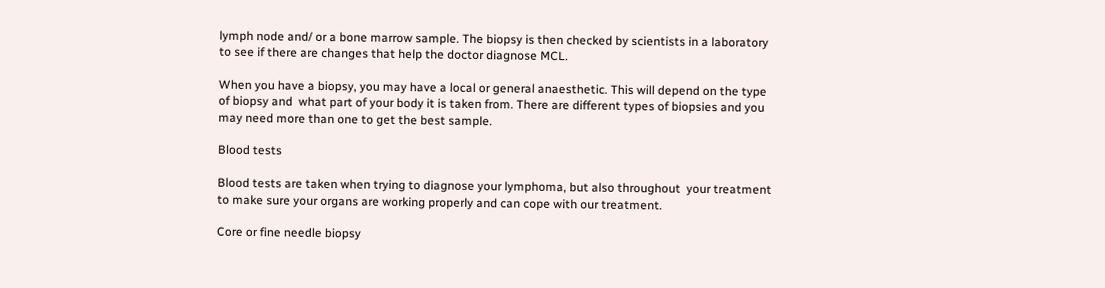lymph node and/ or a bone marrow sample. The biopsy is then checked by scientists in a laboratory to see if there are changes that help the doctor diagnose MCL.

When you have a biopsy, you may have a local or general anaesthetic. This will depend on the type of biopsy and  what part of your body it is taken from. There are different types of biopsies and you may need more than one to get the best sample.

Blood tests

Blood tests are taken when trying to diagnose your lymphoma, but also throughout  your treatment to make sure your organs are working properly and can cope with our treatment.

Core or fine needle biopsy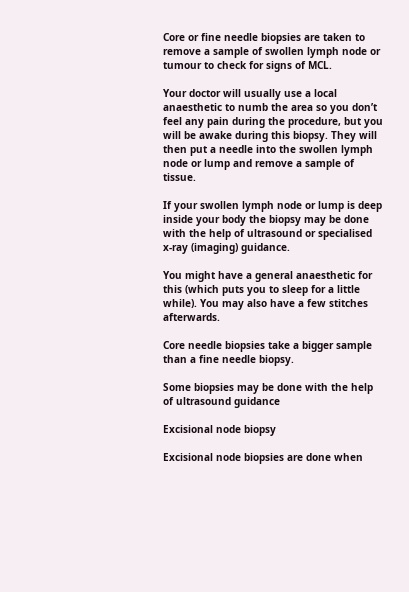Core or fine needle biopsies are taken to remove a sample of swollen lymph node or tumour to check for signs of MCL.

Your doctor will usually use a local anaesthetic to numb the area so you don’t feel any pain during the procedure, but you will be awake during this biopsy. They will then put a needle into the swollen lymph node or lump and remove a sample of tissue.

If your swollen lymph node or lump is deep inside your body the biopsy may be done with the help of ultrasound or specialised x-ray (imaging) guidance.

You might have a general anaesthetic for this (which puts you to sleep for a little while). You may also have a few stitches afterwards.

Core needle biopsies take a bigger sample than a fine needle biopsy.

Some biopsies may be done with the help of ultrasound guidance

Excisional node biopsy

Excisional node biopsies are done when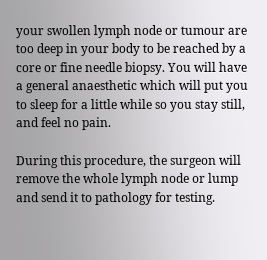your swollen lymph node or tumour are too deep in your body to be reached by a core or fine needle biopsy. You will have a general anaesthetic which will put you to sleep for a little while so you stay still, and feel no pain.

During this procedure, the surgeon will remove the whole lymph node or lump and send it to pathology for testing.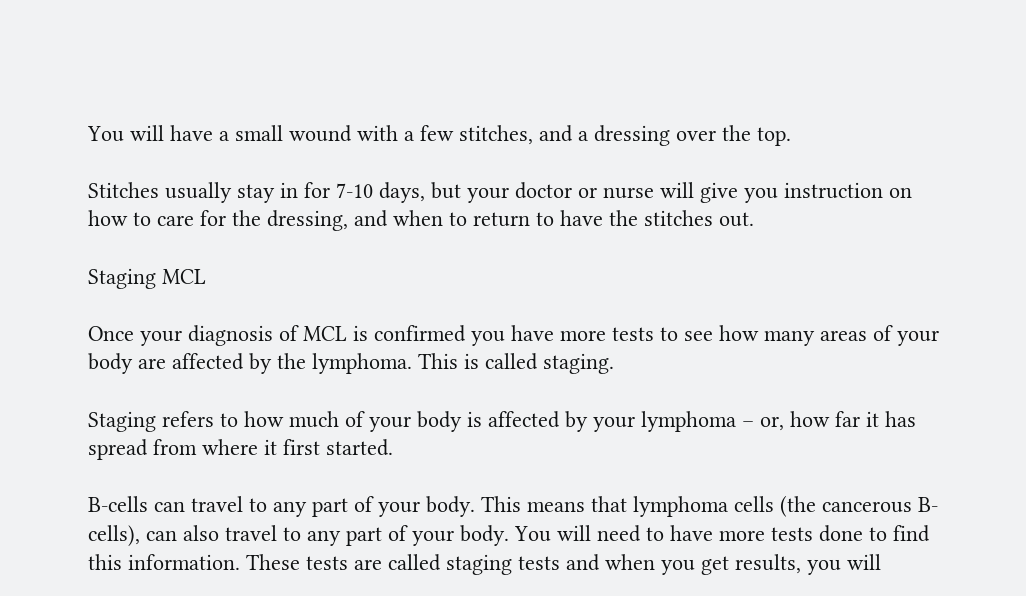You will have a small wound with a few stitches, and a dressing over the top.

Stitches usually stay in for 7-10 days, but your doctor or nurse will give you instruction on how to care for the dressing, and when to return to have the stitches out.

Staging MCL

Once your diagnosis of MCL is confirmed you have more tests to see how many areas of your body are affected by the lymphoma. This is called staging.

Staging refers to how much of your body is affected by your lymphoma – or, how far it has spread from where it first started.

B-cells can travel to any part of your body. This means that lymphoma cells (the cancerous B-cells), can also travel to any part of your body. You will need to have more tests done to find this information. These tests are called staging tests and when you get results, you will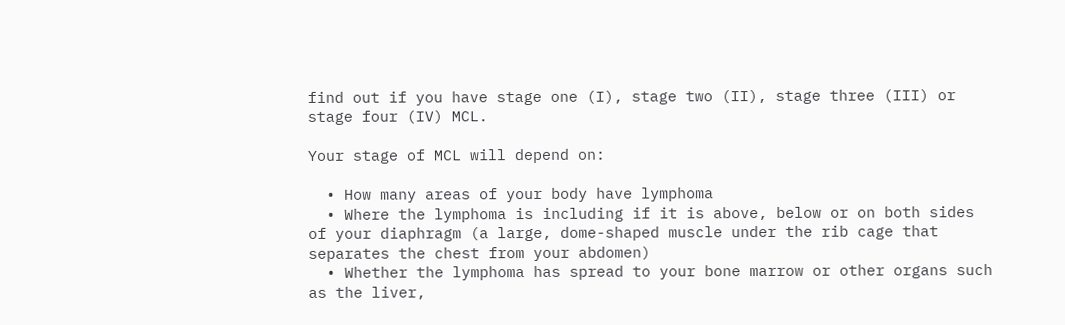find out if you have stage one (I), stage two (II), stage three (III) or stage four (IV) MCL.

Your stage of MCL will depend on:

  • How many areas of your body have lymphoma
  • Where the lymphoma is including if it is above, below or on both sides of your diaphragm (a large, dome-shaped muscle under the rib cage that separates the chest from your abdomen)
  • Whether the lymphoma has spread to your bone marrow or other organs such as the liver,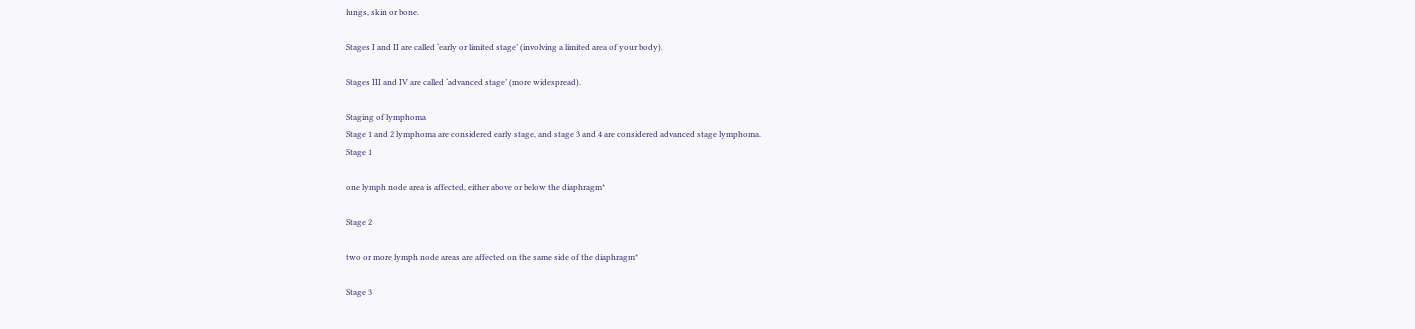lungs, skin or bone.

Stages I and II are called ‘early or limited stage’ (involving a limited area of your body).

Stages III and IV are called ‘advanced stage’ (more widespread).

Staging of lymphoma
Stage 1 and 2 lymphoma are considered early stage, and stage 3 and 4 are considered advanced stage lymphoma.
Stage 1

one lymph node area is affected, either above or below the diaphragm*

Stage 2

two or more lymph node areas are affected on the same side of the diaphragm*

Stage 3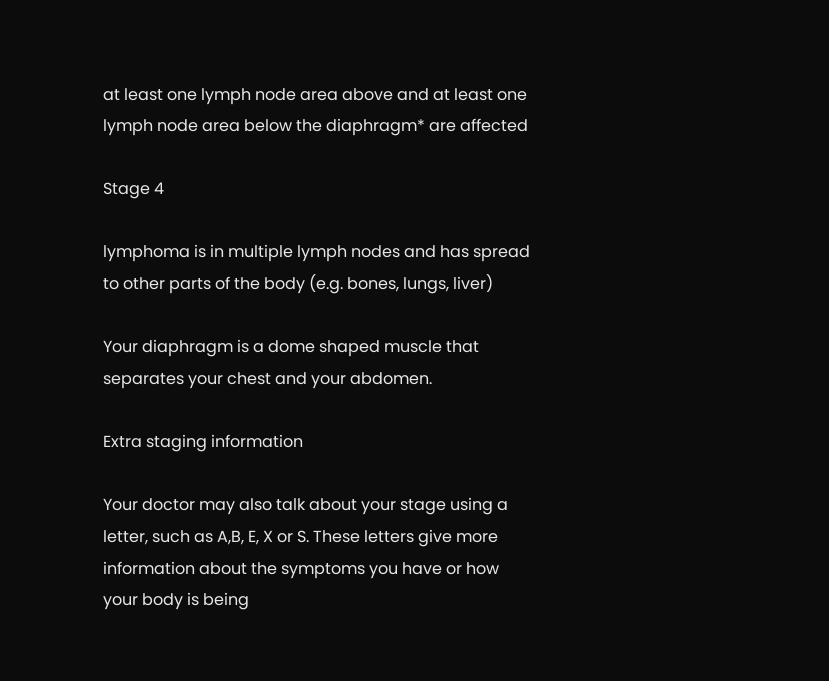at least one lymph node area above and at least one lymph node area below the diaphragm* are affected

Stage 4

lymphoma is in multiple lymph nodes and has spread to other parts of the body (e.g. bones, lungs, liver)

Your diaphragm is a dome shaped muscle that separates your chest and your abdomen.

Extra staging information

Your doctor may also talk about your stage using a letter, such as A,B, E, X or S. These letters give more information about the symptoms you have or how your body is being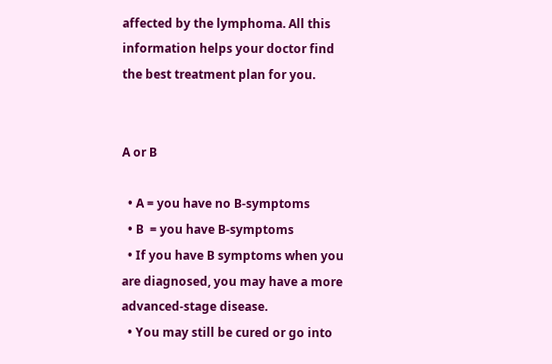affected by the lymphoma. All this information helps your doctor find the best treatment plan for you.


A or B

  • A = you have no B-symptoms
  • B  = you have B-symptoms
  • If you have B symptoms when you are diagnosed, you may have a more advanced-stage disease.
  • You may still be cured or go into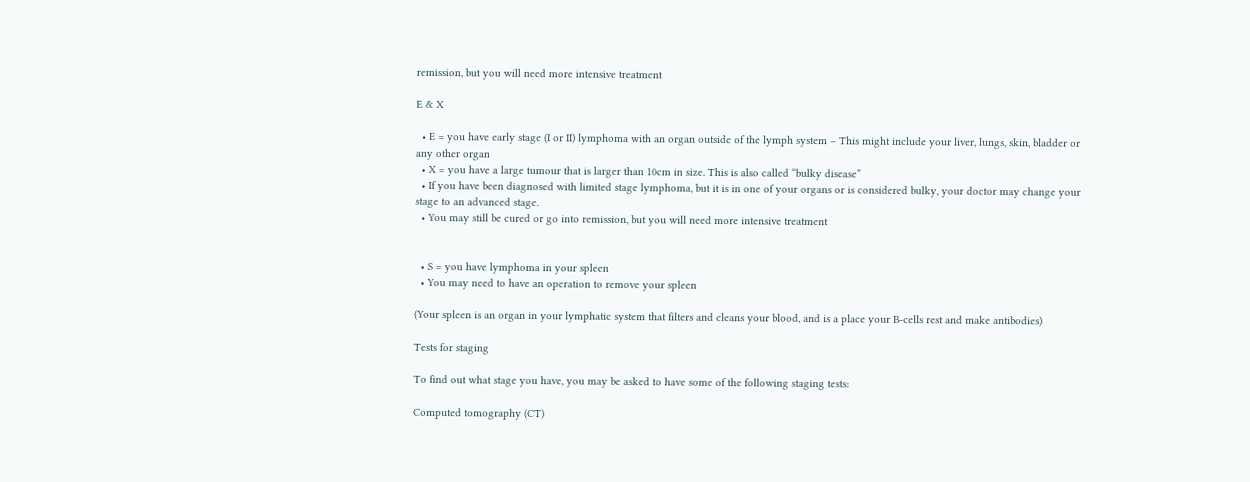remission, but you will need more intensive treatment

E & X

  • E = you have early stage (I or II) lymphoma with an organ outside of the lymph system – This might include your liver, lungs, skin, bladder or any other organ
  • X = you have a large tumour that is larger than 10cm in size. This is also called “bulky disease”
  • If you have been diagnosed with limited stage lymphoma, but it is in one of your organs or is considered bulky, your doctor may change your stage to an advanced stage.
  • You may still be cured or go into remission, but you will need more intensive treatment


  • S = you have lymphoma in your spleen
  • You may need to have an operation to remove your spleen

(Your spleen is an organ in your lymphatic system that filters and cleans your blood, and is a place your B-cells rest and make antibodies)

Tests for staging

To find out what stage you have, you may be asked to have some of the following staging tests:

Computed tomography (CT)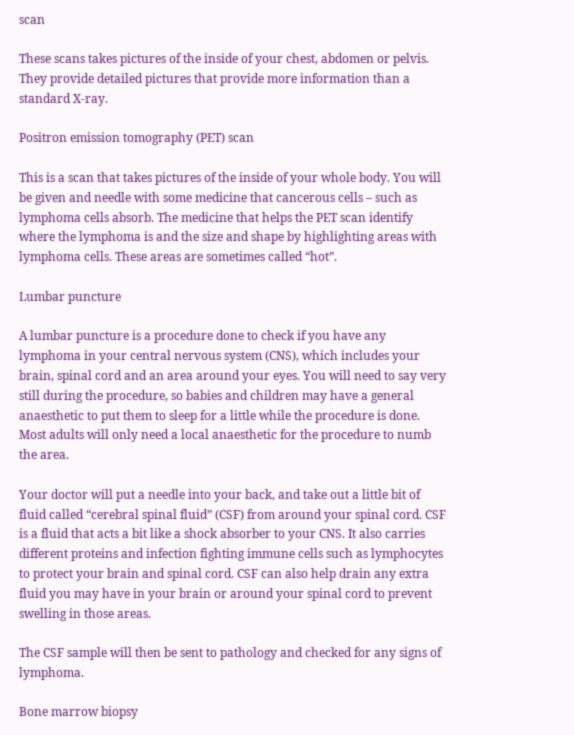scan

These scans takes pictures of the inside of your chest, abdomen or pelvis. They provide detailed pictures that provide more information than a standard X-ray.

Positron emission tomography (PET) scan

This is a scan that takes pictures of the inside of your whole body. You will be given and needle with some medicine that cancerous cells – such as lymphoma cells absorb. The medicine that helps the PET scan identify where the lymphoma is and the size and shape by highlighting areas with lymphoma cells. These areas are sometimes called “hot”.

Lumbar puncture

A lumbar puncture is a procedure done to check if you have any lymphoma in your central nervous system (CNS), which includes your brain, spinal cord and an area around your eyes. You will need to say very still during the procedure, so babies and children may have a general anaesthetic to put them to sleep for a little while the procedure is done. Most adults will only need a local anaesthetic for the procedure to numb the area.

Your doctor will put a needle into your back, and take out a little bit of fluid called “cerebral spinal fluid” (CSF) from around your spinal cord. CSF is a fluid that acts a bit like a shock absorber to your CNS. It also carries different proteins and infection fighting immune cells such as lymphocytes to protect your brain and spinal cord. CSF can also help drain any extra fluid you may have in your brain or around your spinal cord to prevent swelling in those areas.

The CSF sample will then be sent to pathology and checked for any signs of lymphoma.

Bone marrow biopsy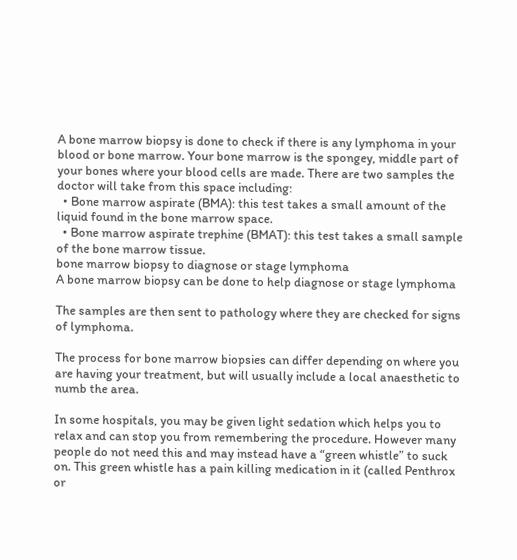A bone marrow biopsy is done to check if there is any lymphoma in your blood or bone marrow. Your bone marrow is the spongey, middle part of your bones where your blood cells are made. There are two samples the doctor will take from this space including:
  • Bone marrow aspirate (BMA): this test takes a small amount of the liquid found in the bone marrow space.
  • Bone marrow aspirate trephine (BMAT): this test takes a small sample of the bone marrow tissue.
bone marrow biopsy to diagnose or stage lymphoma
A bone marrow biopsy can be done to help diagnose or stage lymphoma

The samples are then sent to pathology where they are checked for signs of lymphoma.

The process for bone marrow biopsies can differ depending on where you are having your treatment, but will usually include a local anaesthetic to numb the area.

In some hospitals, you may be given light sedation which helps you to relax and can stop you from remembering the procedure. However many people do not need this and may instead have a “green whistle” to suck on. This green whistle has a pain killing medication in it (called Penthrox or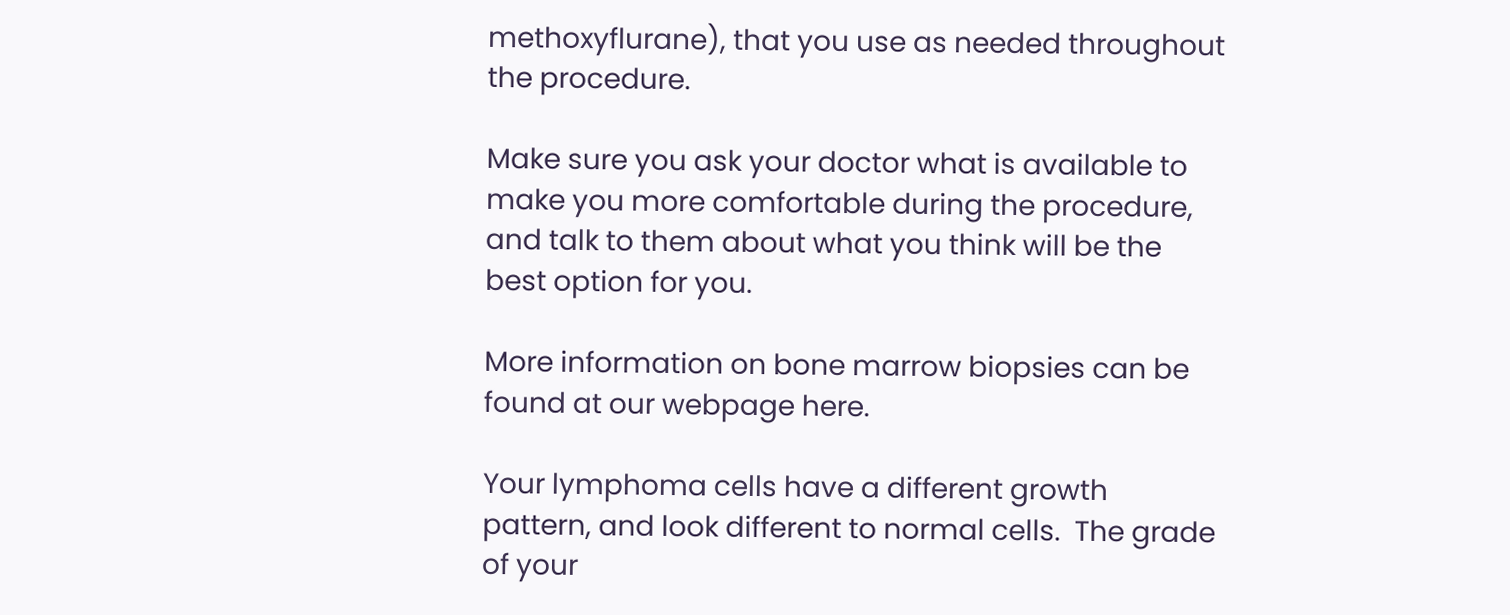methoxyflurane), that you use as needed throughout the procedure.

Make sure you ask your doctor what is available to make you more comfortable during the procedure, and talk to them about what you think will be the best option for you.

More information on bone marrow biopsies can be found at our webpage here.

Your lymphoma cells have a different growth pattern, and look different to normal cells.  The grade of your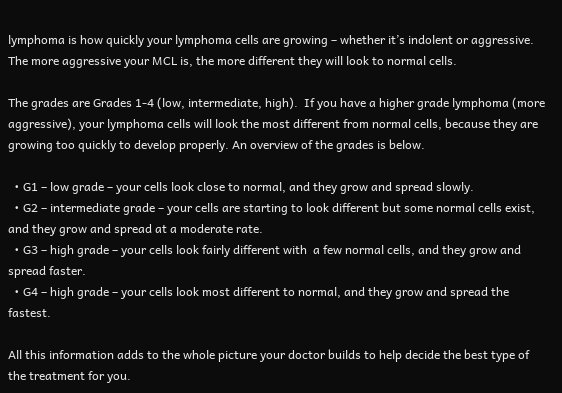lymphoma is how quickly your lymphoma cells are growing – whether it’s indolent or aggressive. The more aggressive your MCL is, the more different they will look to normal cells.

The grades are Grades 1-4 (low, intermediate, high).  If you have a higher grade lymphoma (more aggressive), your lymphoma cells will look the most different from normal cells, because they are growing too quickly to develop properly. An overview of the grades is below.

  • G1 – low grade – your cells look close to normal, and they grow and spread slowly.
  • G2 – intermediate grade – your cells are starting to look different but some normal cells exist, and they grow and spread at a moderate rate.
  • G3 – high grade – your cells look fairly different with  a few normal cells, and they grow and spread faster.
  • G4 – high grade – your cells look most different to normal, and they grow and spread the fastest.

All this information adds to the whole picture your doctor builds to help decide the best type of the treatment for you.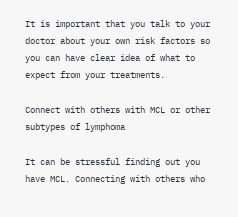It is important that you talk to your doctor about your own risk factors so you can have clear idea of what to expect from your treatments.

Connect with others with MCL or other subtypes of lymphoma

It can be stressful finding out you have MCL. Connecting with others who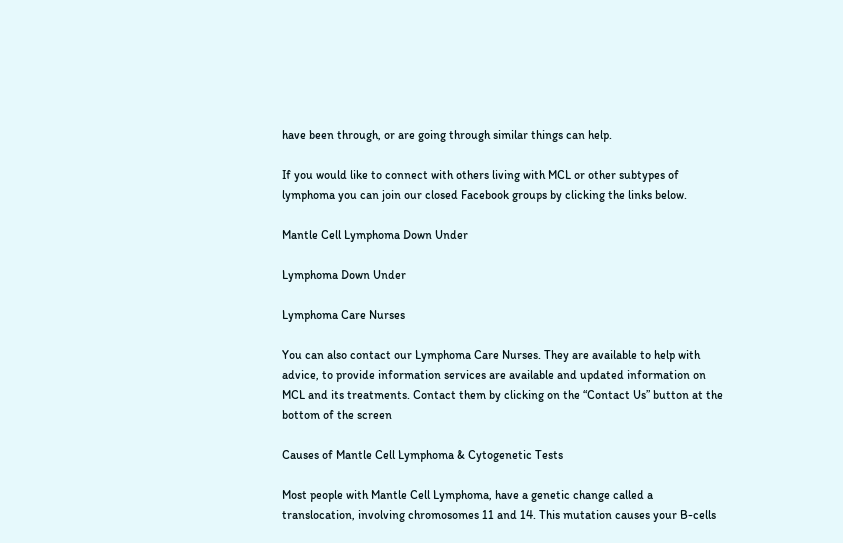have been through, or are going through similar things can help.

If you would like to connect with others living with MCL or other subtypes of lymphoma you can join our closed Facebook groups by clicking the links below.

Mantle Cell Lymphoma Down Under

Lymphoma Down Under

Lymphoma Care Nurses

You can also contact our Lymphoma Care Nurses. They are available to help with advice, to provide information services are available and updated information on MCL and its treatments. Contact them by clicking on the “Contact Us” button at the bottom of the screen

Causes of Mantle Cell Lymphoma & Cytogenetic Tests

Most people with Mantle Cell Lymphoma, have a genetic change called a translocation, involving chromosomes 11 and 14. This mutation causes your B-cells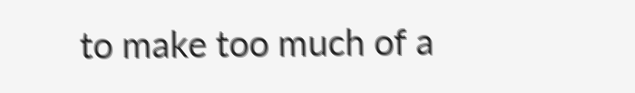to make too much of a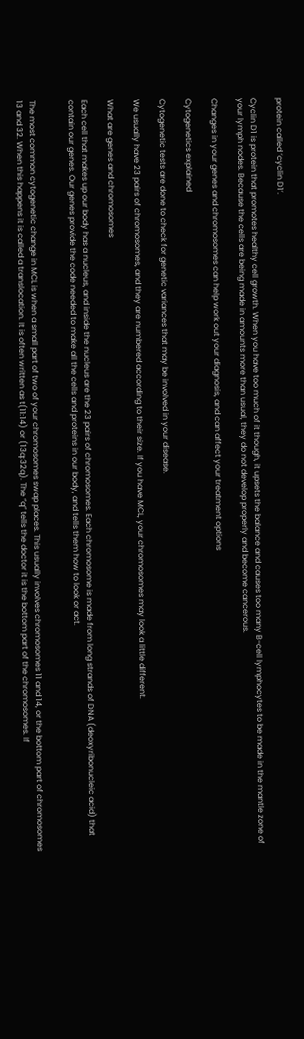protein called ‘cyclin D1’.

Cyclin D1 is protein that promotes healthy cell growth. When you have too much of it though, it upsets the balance and causes too many B-cell lymphocytes to be made in the mantle zone of your lymph nodes. Because the cells are being made in amounts more than usual, they do not develop properly and become cancerous.

Changes in your genes and chromosomes can help work out your diagnosis, and can affect your treatment options

Cytogenetics explained

Cytogenetic tests are done to check for genetic variances that may be involved in your disease.

We usually have 23 pairs of chromosomes, and they are numbered according to their size. If you have MCL, your chromosomes may look a little different.

What are genes and chromosomes

Each cell that makes up our body has a nucleus, and inside the nucleus are the 23 pairs of chromosomes. Each chromosome is made from long strands of DNA (deoxyribonucleic acid) that contain our genes. Our genes provide the code needed to make all the cells and proteins in our body, and tells them how to look or act.


The most common cytogenetic change in MCL is when a small part of two of your chromosomes swap places. This usually involves chromosomes 11 and 14, or the bottom part of chromosomes 13 and 32. When this happens it is called a translocation. It is often written as t(11:14) or (13q:32q). The “q” tells the doctor it is the bottom part of the chromosomes. If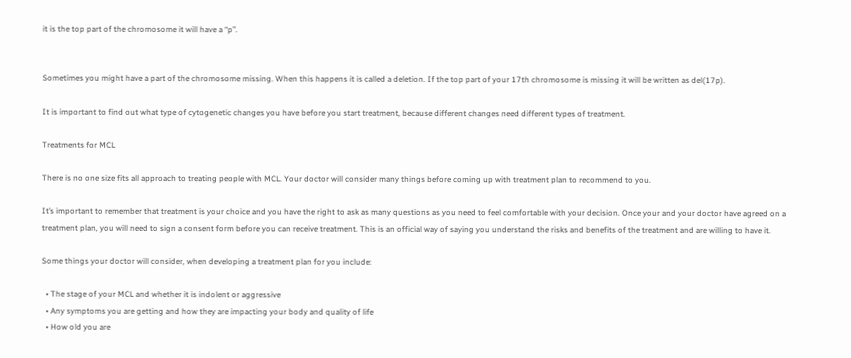it is the top part of the chromosome it will have a “p”.


Sometimes you might have a part of the chromosome missing. When this happens it is called a deletion. If the top part of your 17th chromosome is missing it will be written as del(17p).

It is important to find out what type of cytogenetic changes you have before you start treatment, because different changes need different types of treatment.

Treatments for MCL

There is no one size fits all approach to treating people with MCL. Your doctor will consider many things before coming up with treatment plan to recommend to you.

It’s important to remember that treatment is your choice and you have the right to ask as many questions as you need to feel comfortable with your decision. Once your and your doctor have agreed on a treatment plan, you will need to sign a consent form before you can receive treatment. This is an official way of saying you understand the risks and benefits of the treatment and are willing to have it.

Some things your doctor will consider, when developing a treatment plan for you include:

  • The stage of your MCL and whether it is indolent or aggressive
  • Any symptoms you are getting and how they are impacting your body and quality of life
  • How old you are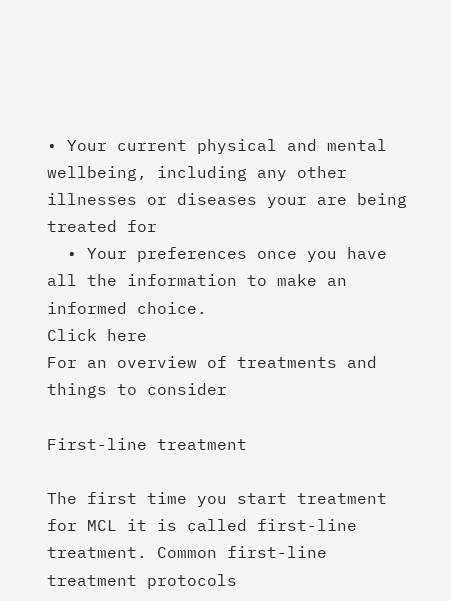• Your current physical and mental wellbeing, including any other illnesses or diseases your are being treated for
  • Your preferences once you have all the information to make an informed choice.
Click here
For an overview of treatments and things to consider

First-line treatment

The first time you start treatment for MCL it is called first-line treatment. Common first-line treatment protocols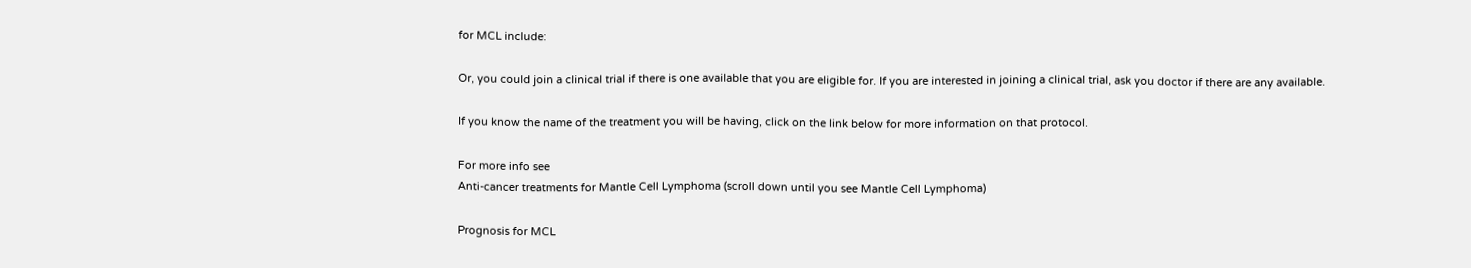for MCL include:

Or, you could join a clinical trial if there is one available that you are eligible for. If you are interested in joining a clinical trial, ask you doctor if there are any available.

If you know the name of the treatment you will be having, click on the link below for more information on that protocol.

For more info see
Anti-cancer treatments for Mantle Cell Lymphoma (scroll down until you see Mantle Cell Lymphoma)

Prognosis for MCL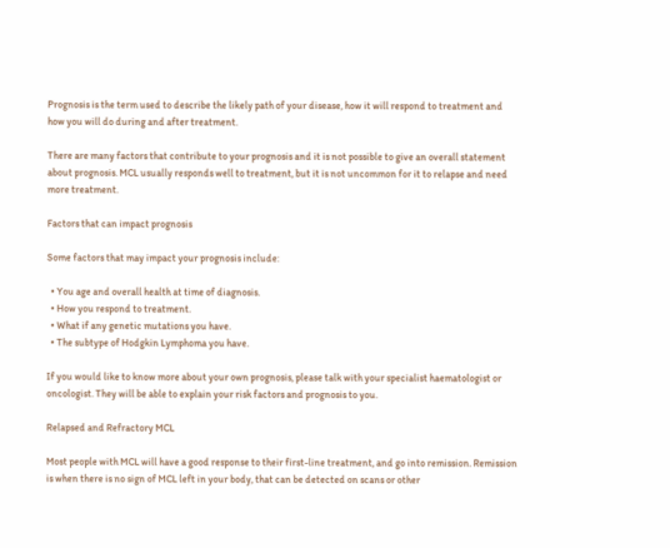Prognosis is the term used to describe the likely path of your disease, how it will respond to treatment and how you will do during and after treatment.

There are many factors that contribute to your prognosis and it is not possible to give an overall statement about prognosis. MCL usually responds well to treatment, but it is not uncommon for it to relapse and need more treatment.

Factors that can impact prognosis

Some factors that may impact your prognosis include:

  • You age and overall health at time of diagnosis.
  • How you respond to treatment.
  • What if any genetic mutations you have.
  • The subtype of Hodgkin Lymphoma you have.

If you would like to know more about your own prognosis, please talk with your specialist haematologist or oncologist. They will be able to explain your risk factors and prognosis to you.

Relapsed and Refractory MCL

Most people with MCL will have a good response to their first-line treatment, and go into remission. Remission is when there is no sign of MCL left in your body, that can be detected on scans or other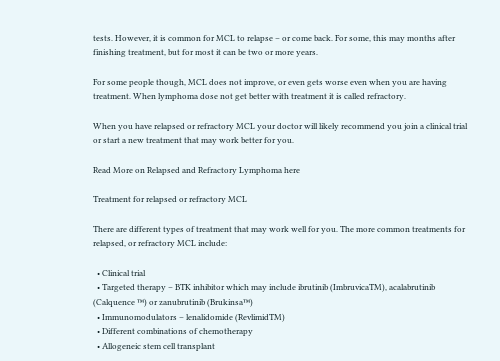tests. However, it is common for MCL to relapse – or come back. For some, this may months after finishing treatment, but for most it can be two or more years.

For some people though, MCL does not improve, or even gets worse even when you are having treatment. When lymphoma dose not get better with treatment it is called refractory.

When you have relapsed or refractory MCL your doctor will likely recommend you join a clinical trial or start a new treatment that may work better for you.

Read More on Relapsed and Refractory Lymphoma here

Treatment for relapsed or refractory MCL

There are different types of treatment that may work well for you. The more common treatments for relapsed, or refractory MCL include:

  • Clinical trial
  • Targeted therapy – BTK inhibitor which may include ibrutinib (ImbruvicaTM), acalabrutinib (Calquence ™) or zanubrutinib (Brukinsa™)
  • Immunomodulators – lenalidomide (RevlimidTM)
  • Different combinations of chemotherapy
  • Allogeneic stem cell transplant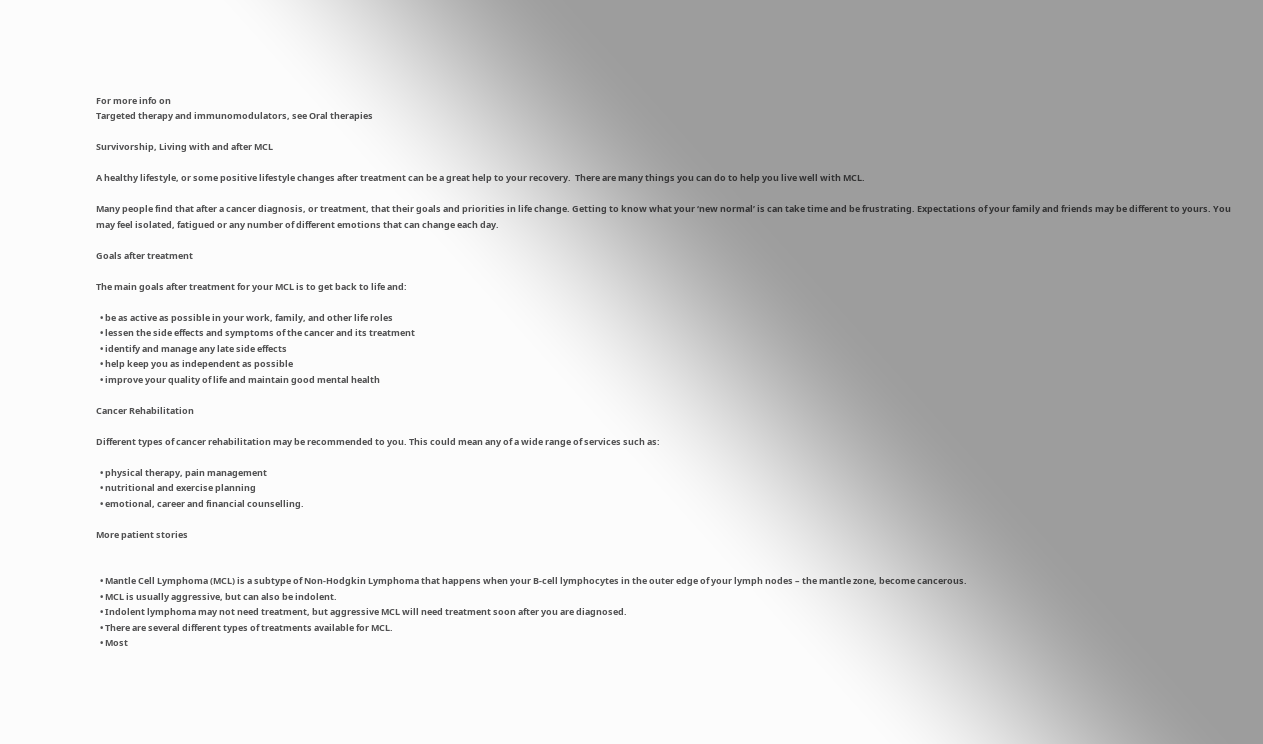For more info on
Targeted therapy and immunomodulators, see Oral therapies

Survivorship, Living with and after MCL

A healthy lifestyle, or some positive lifestyle changes after treatment can be a great help to your recovery.  There are many things you can do to help you live well with MCL.

Many people find that after a cancer diagnosis, or treatment, that their goals and priorities in life change. Getting to know what your ‘new normal’ is can take time and be frustrating. Expectations of your family and friends may be different to yours. You may feel isolated, fatigued or any number of different emotions that can change each day.

Goals after treatment

The main goals after treatment for your MCL is to get back to life and:

  • be as active as possible in your work, family, and other life roles
  • lessen the side effects and symptoms of the cancer and its treatment
  • identify and manage any late side effects
  • help keep you as independent as possible
  • improve your quality of life and maintain good mental health

Cancer Rehabilitation

Different types of cancer rehabilitation may be recommended to you. This could mean any of a wide range of services such as:

  • physical therapy, pain management
  • nutritional and exercise planning
  • emotional, career and financial counselling.

More patient stories


  • Mantle Cell Lymphoma (MCL) is a subtype of Non-Hodgkin Lymphoma that happens when your B-cell lymphocytes in the outer edge of your lymph nodes – the mantle zone, become cancerous.
  • MCL is usually aggressive, but can also be indolent.
  • Indolent lymphoma may not need treatment, but aggressive MCL will need treatment soon after you are diagnosed.
  • There are several different types of treatments available for MCL.
  • Most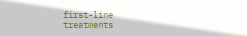first-line treatments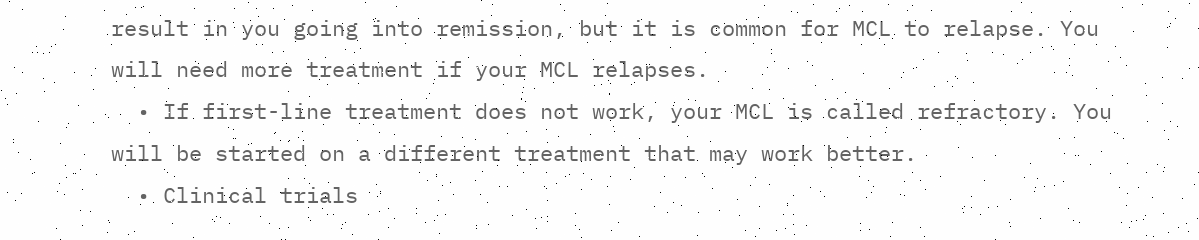result in you going into remission, but it is common for MCL to relapse. You will need more treatment if your MCL relapses.
  • If first-line treatment does not work, your MCL is called refractory. You will be started on a different treatment that may work better.
  • Clinical trials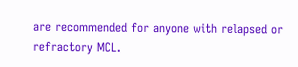are recommended for anyone with relapsed or refractory MCL.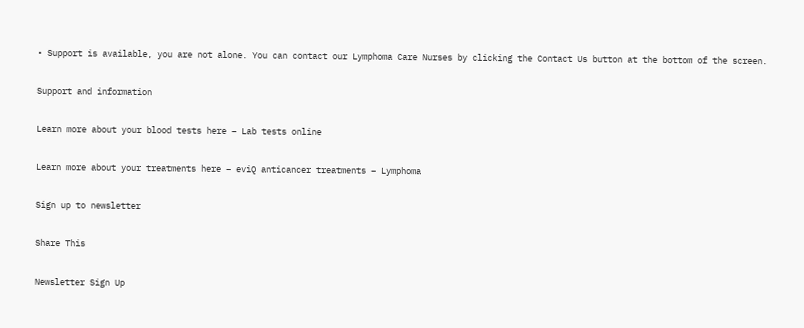• Support is available, you are not alone. You can contact our Lymphoma Care Nurses by clicking the Contact Us button at the bottom of the screen.

Support and information

Learn more about your blood tests here – Lab tests online

Learn more about your treatments here – eviQ anticancer treatments – Lymphoma

Sign up to newsletter

Share This

Newsletter Sign Up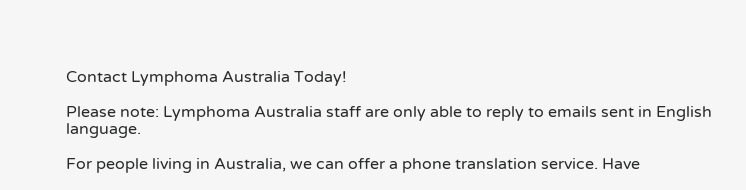Contact Lymphoma Australia Today!

Please note: Lymphoma Australia staff are only able to reply to emails sent in English language.

For people living in Australia, we can offer a phone translation service. Have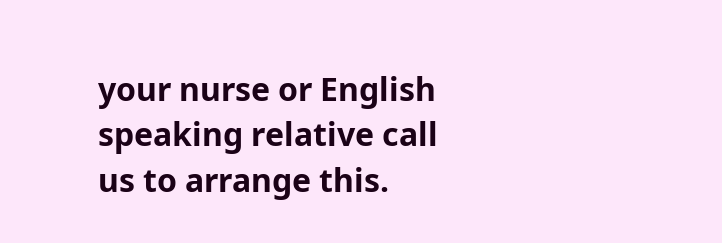your nurse or English speaking relative call us to arrange this.